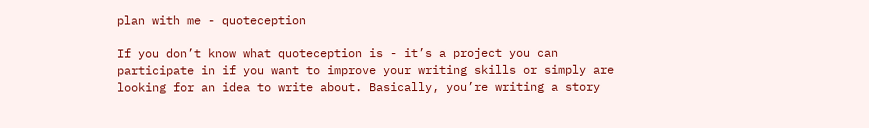plan with me - quoteception

If you don’t know what quoteception is - it’s a project you can participate in if you want to improve your writing skills or simply are looking for an idea to write about. Basically, you’re writing a story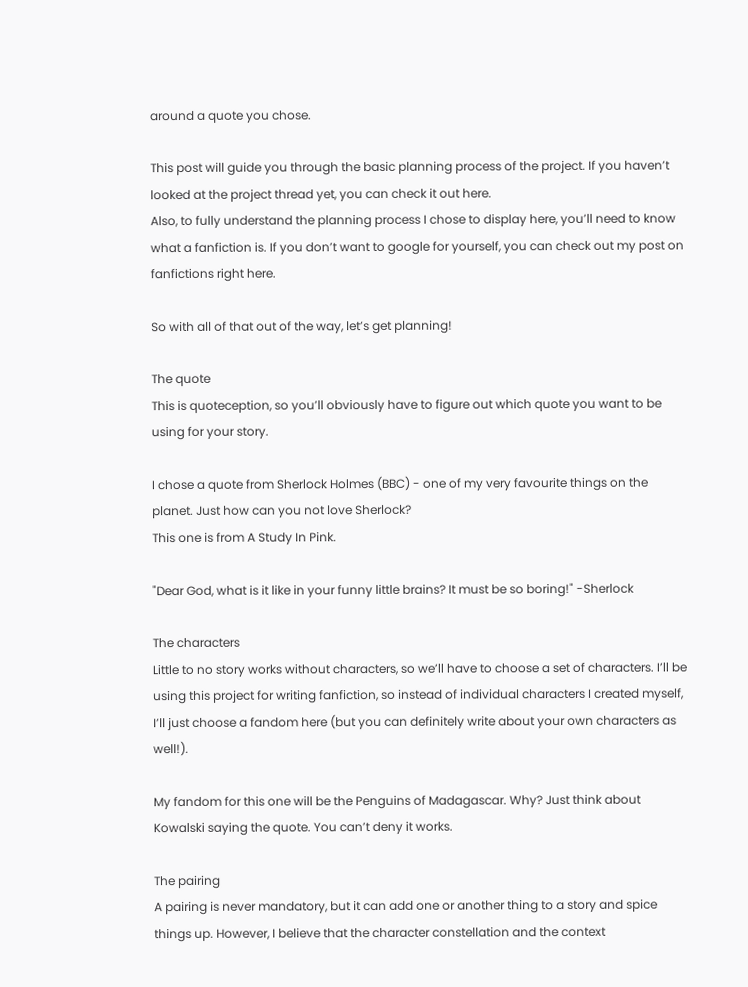around a quote you chose.

This post will guide you through the basic planning process of the project. If you haven’t looked at the project thread yet, you can check it out here.
Also, to fully understand the planning process I chose to display here, you’ll need to know what a fanfiction is. If you don’t want to google for yourself, you can check out my post on fanfictions right here.

So with all of that out of the way, let’s get planning!

The quote
This is quoteception, so you’ll obviously have to figure out which quote you want to be using for your story.

I chose a quote from Sherlock Holmes (BBC) - one of my very favourite things on the planet. Just how can you not love Sherlock?
This one is from A Study In Pink.

"Dear God, what is it like in your funny little brains? It must be so boring!" -Sherlock

The characters
Little to no story works without characters, so we’ll have to choose a set of characters. I’ll be using this project for writing fanfiction, so instead of individual characters I created myself, I’ll just choose a fandom here (but you can definitely write about your own characters as well!).

My fandom for this one will be the Penguins of Madagascar. Why? Just think about Kowalski saying the quote. You can’t deny it works.

The pairing
A pairing is never mandatory, but it can add one or another thing to a story and spice things up. However, I believe that the character constellation and the context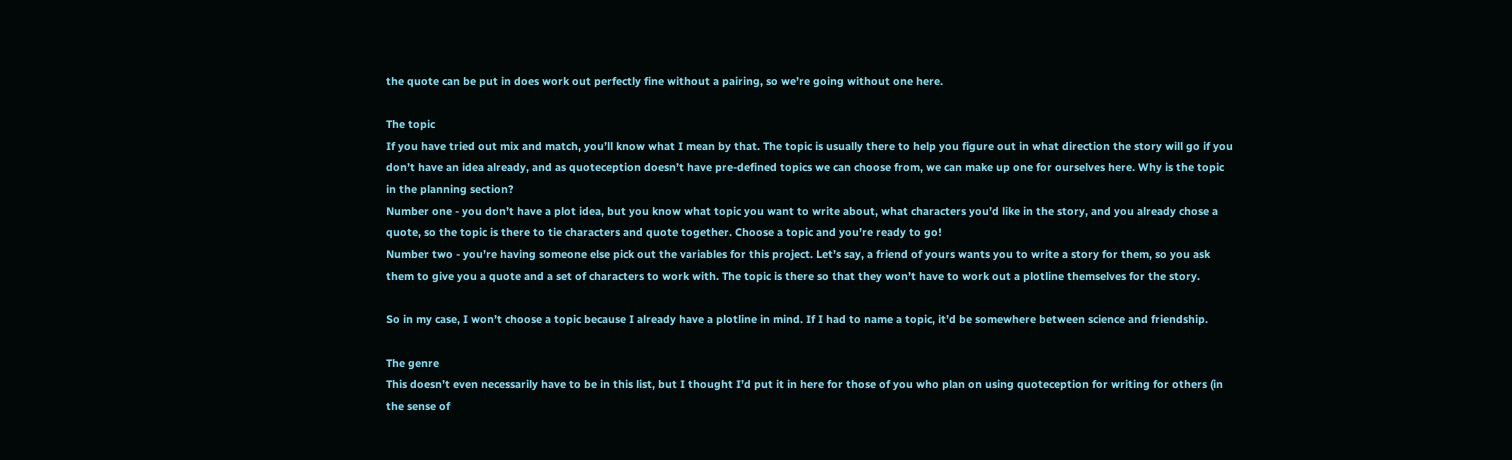the quote can be put in does work out perfectly fine without a pairing, so we’re going without one here.

The topic
If you have tried out mix and match, you’ll know what I mean by that. The topic is usually there to help you figure out in what direction the story will go if you don’t have an idea already, and as quoteception doesn’t have pre-defined topics we can choose from, we can make up one for ourselves here. Why is the topic in the planning section?
Number one - you don’t have a plot idea, but you know what topic you want to write about, what characters you’d like in the story, and you already chose a quote, so the topic is there to tie characters and quote together. Choose a topic and you’re ready to go!
Number two - you’re having someone else pick out the variables for this project. Let’s say, a friend of yours wants you to write a story for them, so you ask them to give you a quote and a set of characters to work with. The topic is there so that they won’t have to work out a plotline themselves for the story.

So in my case, I won’t choose a topic because I already have a plotline in mind. If I had to name a topic, it’d be somewhere between science and friendship.

The genre
This doesn’t even necessarily have to be in this list, but I thought I’d put it in here for those of you who plan on using quoteception for writing for others (in the sense of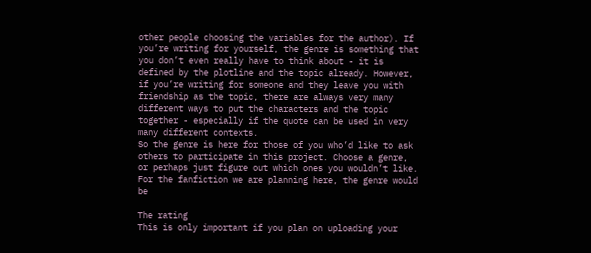other people choosing the variables for the author). If you’re writing for yourself, the genre is something that you don’t even really have to think about - it is defined by the plotline and the topic already. However, if you’re writing for someone and they leave you with friendship as the topic, there are always very many different ways to put the characters and the topic together - especially if the quote can be used in very many different contexts.
So the genre is here for those of you who’d like to ask others to participate in this project. Choose a genre, or perhaps just figure out which ones you wouldn’t like.
For the fanfiction we are planning here, the genre would be

The rating
This is only important if you plan on uploading your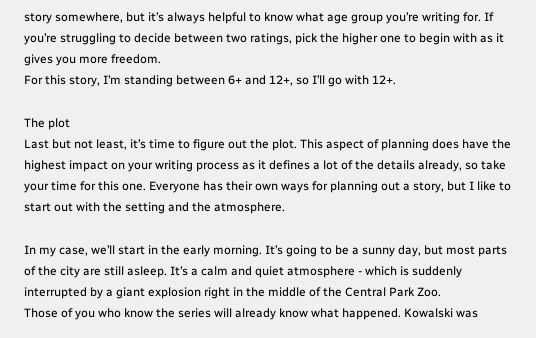story somewhere, but it’s always helpful to know what age group you’re writing for. If you’re struggling to decide between two ratings, pick the higher one to begin with as it gives you more freedom.
For this story, I’m standing between 6+ and 12+, so I’ll go with 12+.

The plot
Last but not least, it’s time to figure out the plot. This aspect of planning does have the highest impact on your writing process as it defines a lot of the details already, so take your time for this one. Everyone has their own ways for planning out a story, but I like to start out with the setting and the atmosphere.

In my case, we’ll start in the early morning. It’s going to be a sunny day, but most parts of the city are still asleep. It’s a calm and quiet atmosphere - which is suddenly interrupted by a giant explosion right in the middle of the Central Park Zoo.
Those of you who know the series will already know what happened. Kowalski was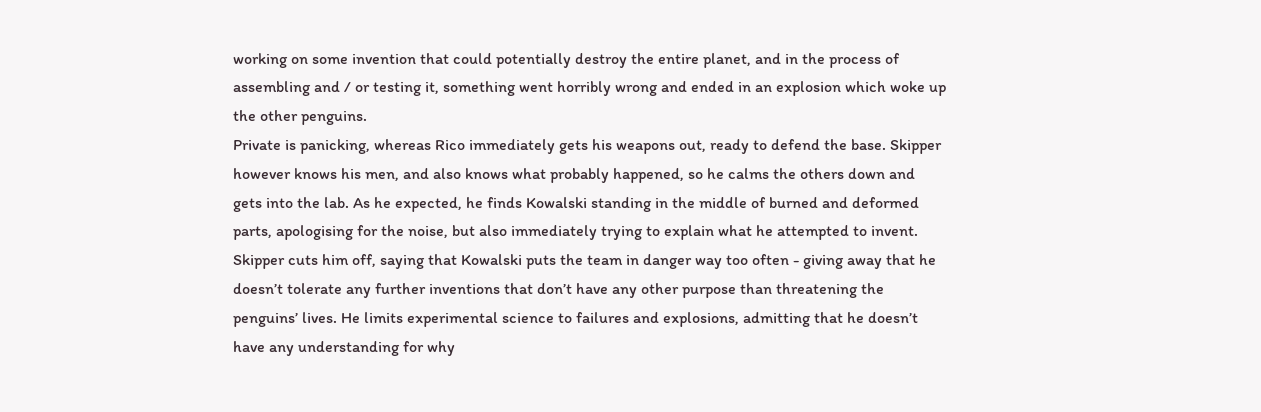working on some invention that could potentially destroy the entire planet, and in the process of assembling and / or testing it, something went horribly wrong and ended in an explosion which woke up the other penguins.
Private is panicking, whereas Rico immediately gets his weapons out, ready to defend the base. Skipper however knows his men, and also knows what probably happened, so he calms the others down and gets into the lab. As he expected, he finds Kowalski standing in the middle of burned and deformed parts, apologising for the noise, but also immediately trying to explain what he attempted to invent. Skipper cuts him off, saying that Kowalski puts the team in danger way too often - giving away that he doesn’t tolerate any further inventions that don’t have any other purpose than threatening the penguins’ lives. He limits experimental science to failures and explosions, admitting that he doesn’t have any understanding for why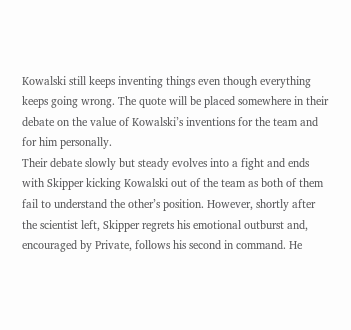Kowalski still keeps inventing things even though everything keeps going wrong. The quote will be placed somewhere in their debate on the value of Kowalski’s inventions for the team and for him personally.
Their debate slowly but steady evolves into a fight and ends with Skipper kicking Kowalski out of the team as both of them fail to understand the other’s position. However, shortly after the scientist left, Skipper regrets his emotional outburst and, encouraged by Private, follows his second in command. He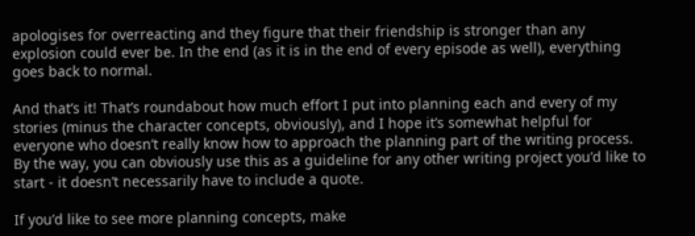apologises for overreacting and they figure that their friendship is stronger than any explosion could ever be. In the end (as it is in the end of every episode as well), everything goes back to normal.

And that’s it! That’s roundabout how much effort I put into planning each and every of my stories (minus the character concepts, obviously), and I hope it’s somewhat helpful for everyone who doesn’t really know how to approach the planning part of the writing process.
By the way, you can obviously use this as a guideline for any other writing project you’d like to start - it doesn’t necessarily have to include a quote.

If you’d like to see more planning concepts, make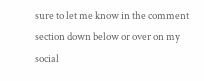sure to let me know in the comment section down below or over on my social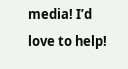media! I’d love to help!